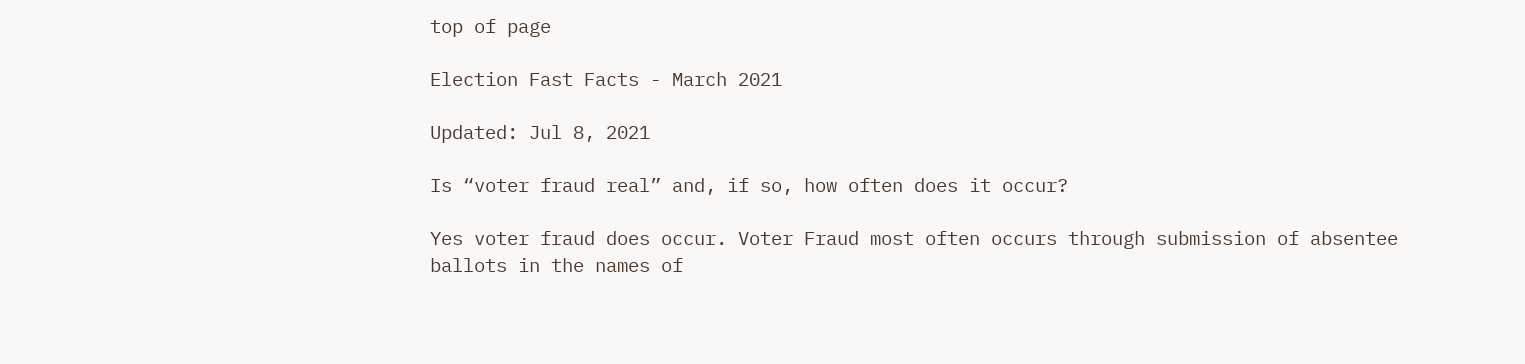top of page

Election Fast Facts - March 2021

Updated: Jul 8, 2021

Is “voter fraud real” and, if so, how often does it occur?

Yes voter fraud does occur. Voter Fraud most often occurs through submission of absentee ballots in the names of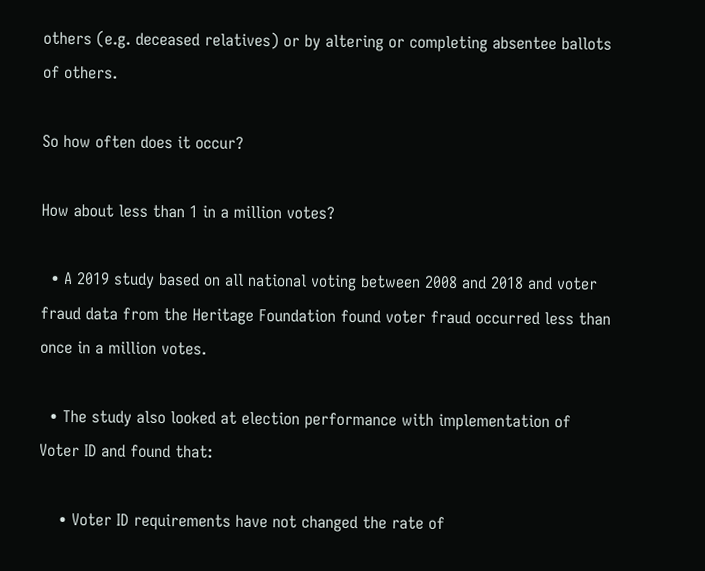others (e.g. deceased relatives) or by altering or completing absentee ballots of others.

So how often does it occur?

How about less than 1 in a million votes?

  • A 2019 study based on all national voting between 2008 and 2018 and voter fraud data from the Heritage Foundation found voter fraud occurred less than once in a million votes.

  • The study also looked at election performance with implementation of Voter ID and found that:

    • Voter ID requirements have not changed the rate of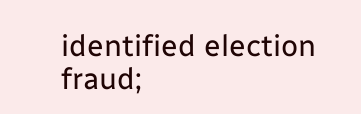identified election fraud;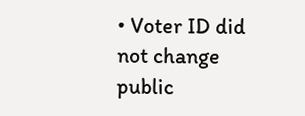• Voter ID did not change public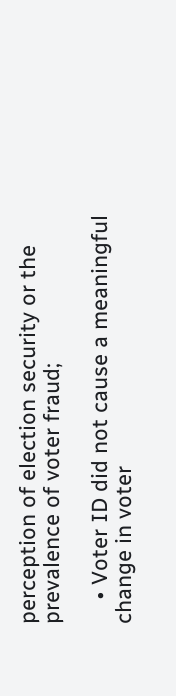perception of election security or the prevalence of voter fraud;

    • Voter ID did not cause a meaningful change in voter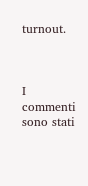turnout.



I commenti sono stati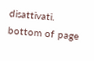disattivati.
bottom of page